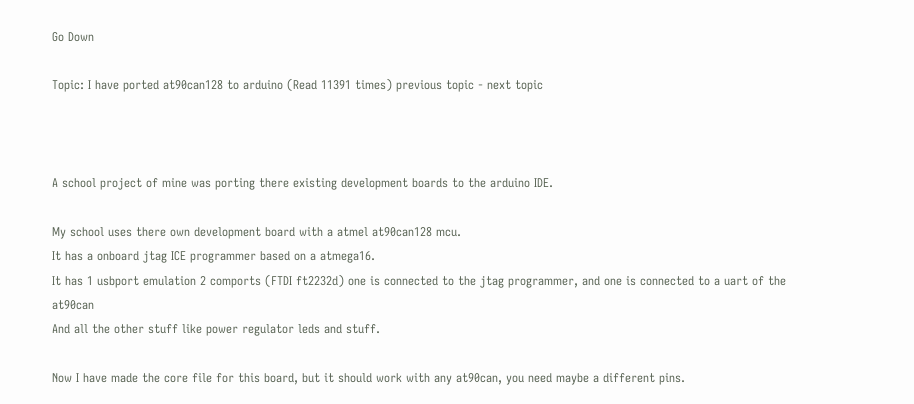Go Down

Topic: I have ported at90can128 to arduino (Read 11391 times) previous topic - next topic



A school project of mine was porting there existing development boards to the arduino IDE.

My school uses there own development board with a atmel at90can128 mcu.
It has a onboard jtag ICE programmer based on a atmega16.
It has 1 usbport emulation 2 comports (FTDI ft2232d) one is connected to the jtag programmer, and one is connected to a uart of the at90can
And all the other stuff like power regulator leds and stuff.

Now I have made the core file for this board, but it should work with any at90can, you need maybe a different pins.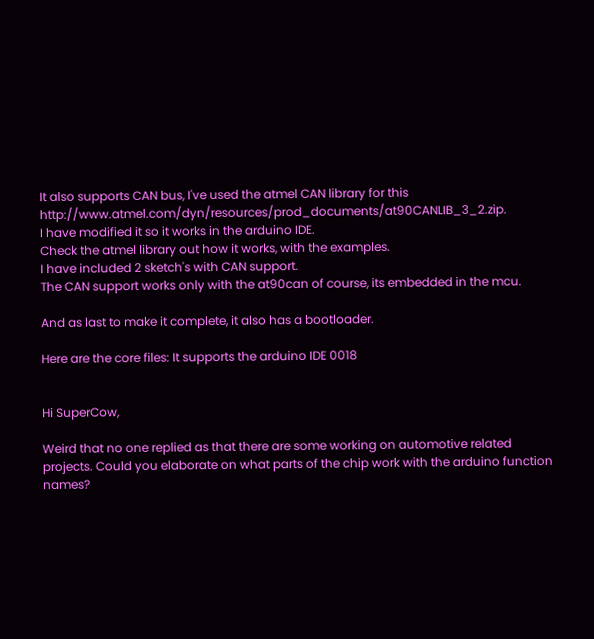It also supports CAN bus, I've used the atmel CAN library for this http://www.atmel.com/dyn/resources/prod_documents/at90CANLIB_3_2.zip.
I have modified it so it works in the arduino IDE.
Check the atmel library out how it works, with the examples.
I have included 2 sketch's with CAN support.
The CAN support works only with the at90can of course, its embedded in the mcu.

And as last to make it complete, it also has a bootloader.

Here are the core files: It supports the arduino IDE 0018


Hi SuperCow,

Weird that no one replied as that there are some working on automotive related projects. Could you elaborate on what parts of the chip work with the arduino function names?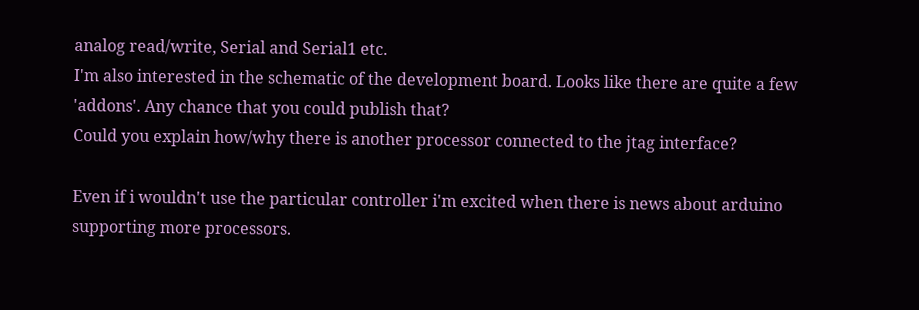analog read/write, Serial and Serial1 etc.
I'm also interested in the schematic of the development board. Looks like there are quite a few 'addons'. Any chance that you could publish that?
Could you explain how/why there is another processor connected to the jtag interface?

Even if i wouldn't use the particular controller i'm excited when there is news about arduino supporting more processors.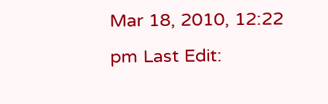Mar 18, 2010, 12:22 pm Last Edit: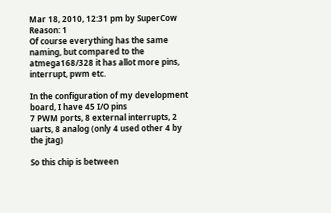Mar 18, 2010, 12:31 pm by SuperCow Reason: 1
Of course everything has the same naming, but compared to the atmega168/328 it has allot more pins, interrupt, pwm etc.

In the configuration of my development board, I have 45 I/O pins
7 PWM ports, 8 external interrupts, 2 uarts, 8 analog (only 4 used other 4 by the jtag)

So this chip is between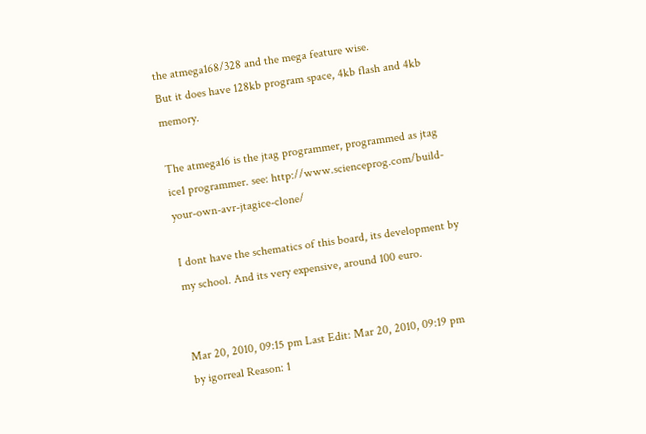the atmega168/328 and the mega feature wise.
But it does have 128kb program space, 4kb flash and 4kb memory.

The atmega16 is the jtag programmer, programmed as jtag ice1 programmer. see: http://www.scienceprog.com/build-your-own-avr-jtagice-clone/

I dont have the schematics of this board, its development by my school. And its very expensive, around 100 euro.


Mar 20, 2010, 09:15 pm Last Edit: Mar 20, 2010, 09:19 pm by igorreal Reason: 1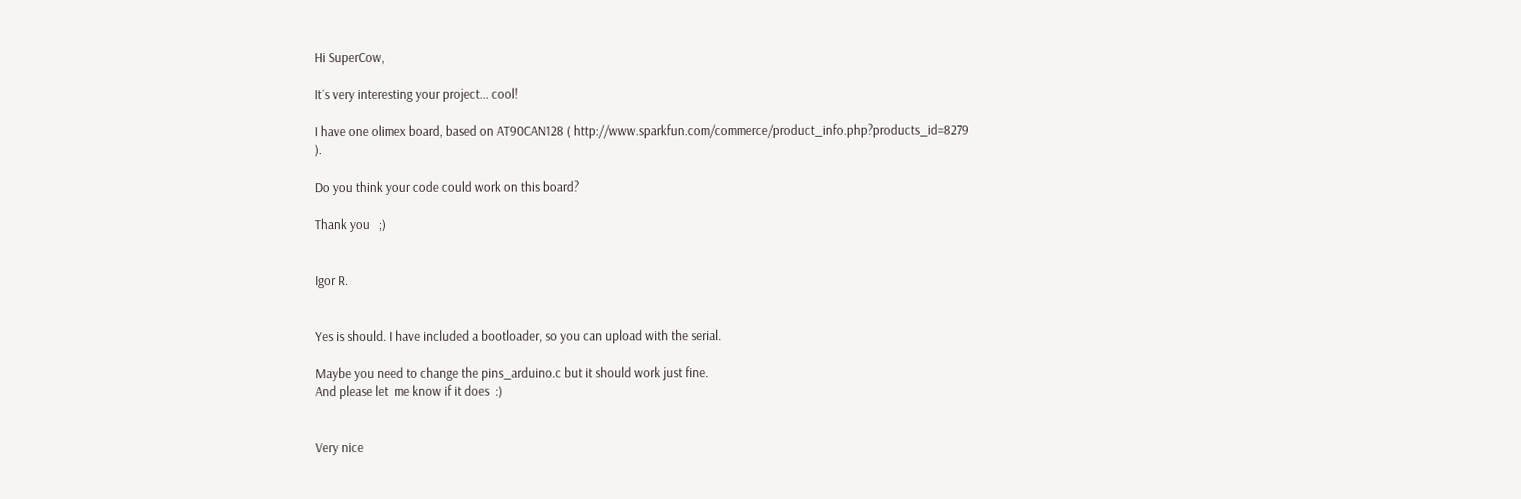Hi SuperCow,

It´s very interesting your project... cool!

I have one olimex board, based on AT90CAN128 ( http://www.sparkfun.com/commerce/product_info.php?products_id=8279 ).

Do you think your code could work on this board?

Thank you   ;)


Igor R.


Yes is should. I have included a bootloader, so you can upload with the serial.

Maybe you need to change the pins_arduino.c but it should work just fine.
And please let  me know if it does  :)


Very nice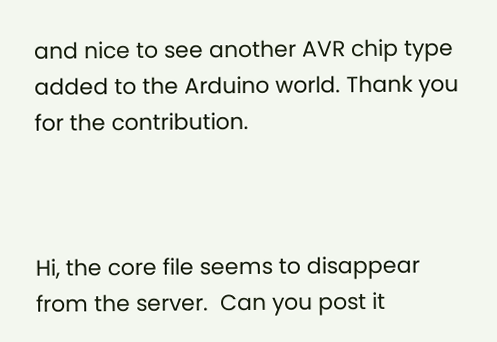and nice to see another AVR chip type added to the Arduino world. Thank you for the contribution.



Hi, the core file seems to disappear from the server.  Can you post it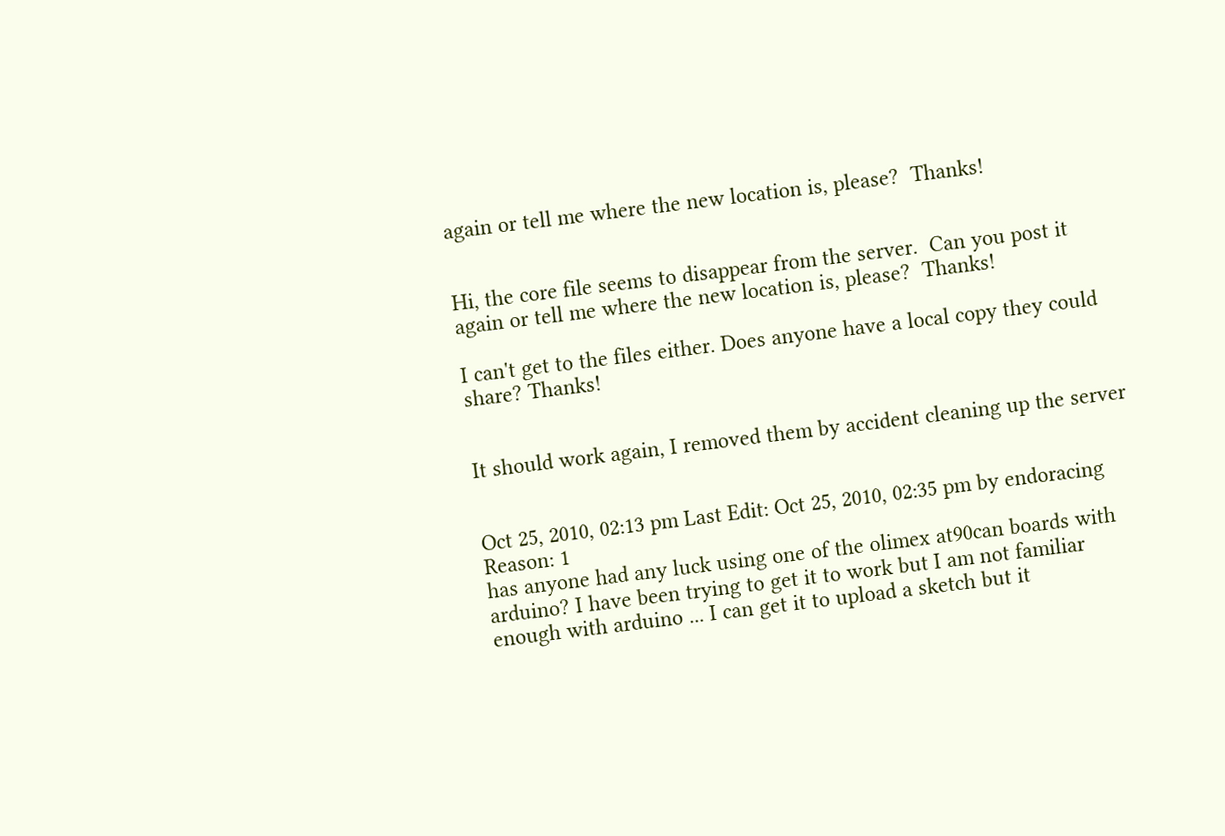again or tell me where the new location is, please?  Thanks!


Hi, the core file seems to disappear from the server.  Can you post it again or tell me where the new location is, please?  Thanks!

I can't get to the files either. Does anyone have a local copy they could share? Thanks!


It should work again, I removed them by accident cleaning up the server


Oct 25, 2010, 02:13 pm Last Edit: Oct 25, 2010, 02:35 pm by endoracing Reason: 1
has anyone had any luck using one of the olimex at90can boards with arduino? I have been trying to get it to work but I am not familiar enough with arduino ... I can get it to upload a sketch but it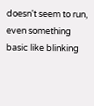doesn't seem to run, even something basic like blinking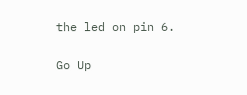the led on pin 6.

Go Up